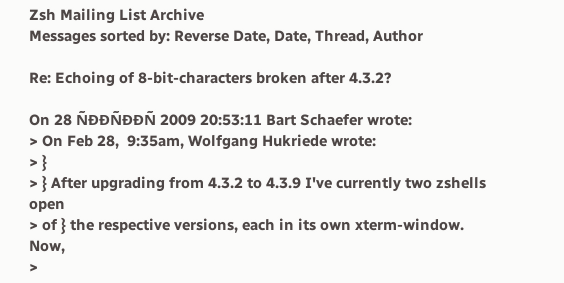Zsh Mailing List Archive
Messages sorted by: Reverse Date, Date, Thread, Author

Re: Echoing of 8-bit-characters broken after 4.3.2?

On 28 ÑÐÐÑÐÐÑ 2009 20:53:11 Bart Schaefer wrote:
> On Feb 28,  9:35am, Wolfgang Hukriede wrote:
> }
> } After upgrading from 4.3.2 to 4.3.9 I've currently two zshells open
> of } the respective versions, each in its own xterm-window. Now,
>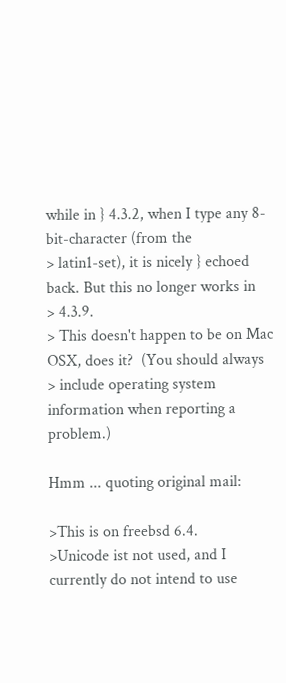while in } 4.3.2, when I type any 8-bit-character (from the
> latin1-set), it is nicely } echoed back. But this no longer works in
> 4.3.9.
> This doesn't happen to be on Mac OSX, does it?  (You should always
> include operating system information when reporting a problem.)

Hmm ... quoting original mail:

>This is on freebsd 6.4.
>Unicode ist not used, and I currently do not intend to use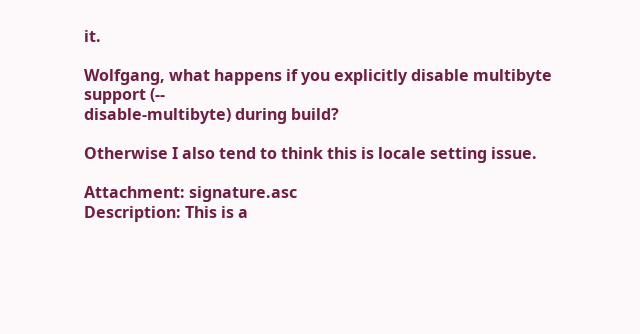it.

Wolfgang, what happens if you explicitly disable multibyte support (--
disable-multibyte) during build?

Otherwise I also tend to think this is locale setting issue.

Attachment: signature.asc
Description: This is a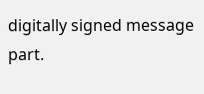digitally signed message part.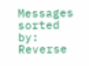Messages sorted by: Reverse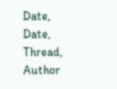Date, Date, Thread, Author